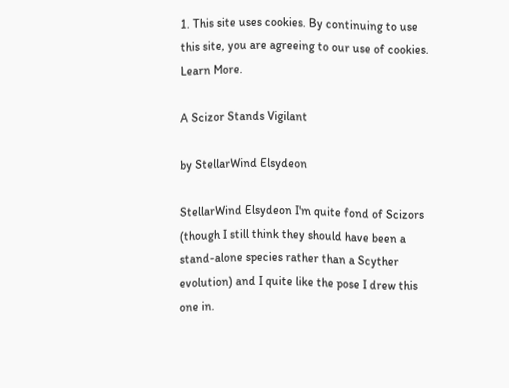1. This site uses cookies. By continuing to use this site, you are agreeing to our use of cookies. Learn More.

A Scizor Stands Vigilant

by StellarWind Elsydeon

StellarWind Elsydeon I'm quite fond of Scizors (though I still think they should have been a stand-alone species rather than a Scyther evolution) and I quite like the pose I drew this one in.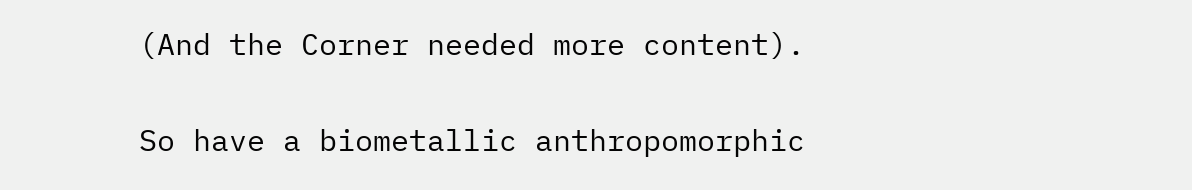(And the Corner needed more content).

So have a biometallic anthropomorphic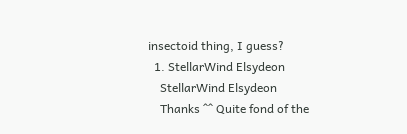insectoid thing, I guess?
  1. StellarWind Elsydeon
    StellarWind Elsydeon
    Thanks ^^ Quite fond of the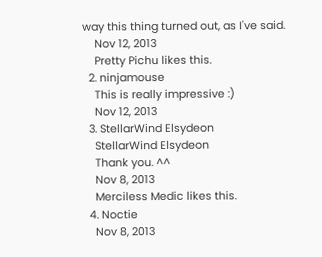way this thing turned out, as I've said.
    Nov 12, 2013
    Pretty Pichu likes this.
  2. ninjamouse
    This is really impressive :)
    Nov 12, 2013
  3. StellarWind Elsydeon
    StellarWind Elsydeon
    Thank you. ^^
    Nov 8, 2013
    Merciless Medic likes this.
  4. Noctie
    Nov 8, 2013